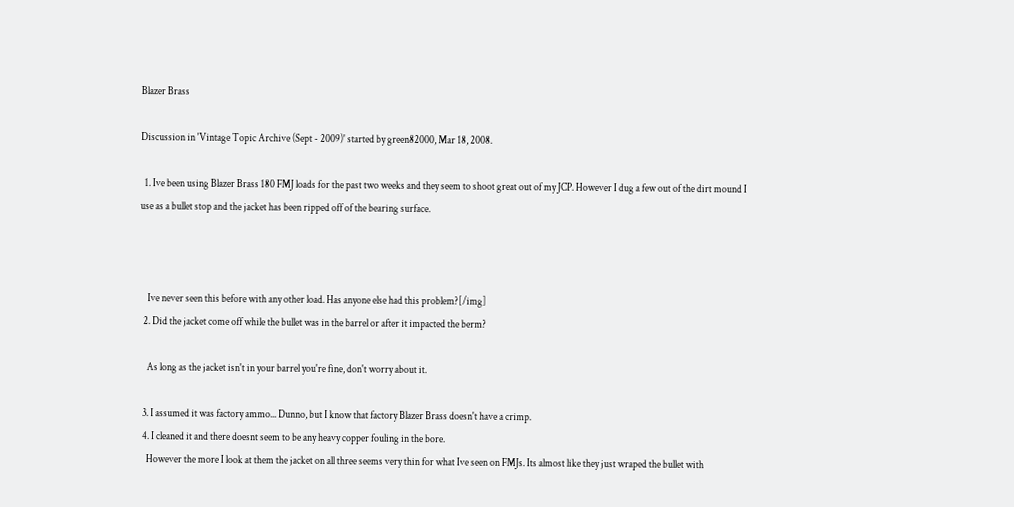Blazer Brass

Discussion in 'Vintage Topic Archive (Sept - 2009)' started by green82000, Mar 18, 2008.

  1. Ive been using Blazer Brass 180 FMJ loads for the past two weeks and they seem to shoot great out of my JCP. However I dug a few out of the dirt mound I use as a bullet stop and the jacket has been ripped off of the bearing surface.



    Ive never seen this before with any other load. Has anyone else had this problem?[/img]
  2. Did the jacket come off while the bullet was in the barrel or after it impacted the berm?

    As long as the jacket isn't in your barrel you're fine, don't worry about it.

  3. I assumed it was factory ammo... Dunno, but I know that factory Blazer Brass doesn't have a crimp.
  4. I cleaned it and there doesnt seem to be any heavy copper fouling in the bore.
    However the more I look at them the jacket on all three seems very thin for what Ive seen on FMJs. Its almost like they just wraped the bullet with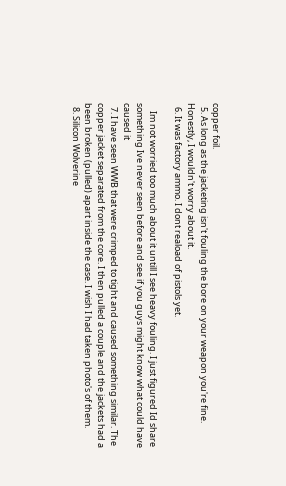copper foil.
  5. As long as the jacketing isn't fouling the bore on your weapon you're fine. Honestly, I wouldn't worry about it.
  6. It was factory ammo. I dont reaload of pistols yet.

    Im not worried too much about it untill I see heavy fouling. I just figured Id share something Ive never seen before and see if you guys might know what could have caused it
  7. I have seen WWB that were crimped to tight and caused something similar. The copper jacket separated from the core. I then pulled a couple and the jackets had a been broken (pulled) apart inside the case. I wish I had taken photo's of them.
  8. Silicon Wolverine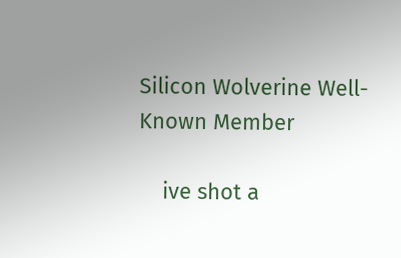Silicon Wolverine Well-Known Member

    ive shot a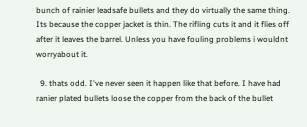bunch of rainier leadsafe bullets and they do virtually the same thing. Its because the copper jacket is thin. The rifling cuts it and it flies off after it leaves the barrel. Unless you have fouling problems i wouldnt worryabout it.

  9. thats odd. I've never seen it happen like that before. I have had ranier plated bullets loose the copper from the back of the bullet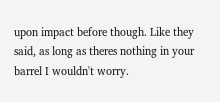upon impact before though. Like they said, as long as theres nothing in your barrel I wouldn't worry.